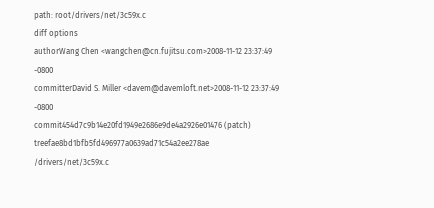path: root/drivers/net/3c59x.c
diff options
authorWang Chen <wangchen@cn.fujitsu.com>2008-11-12 23:37:49 -0800
committerDavid S. Miller <davem@davemloft.net>2008-11-12 23:37:49 -0800
commit454d7c9b14e20fd1949e2686e9de4a2926e01476 (patch)
treefae8bd1bfb5fd496977a0639ad71c54a2ee278ae /drivers/net/3c59x.c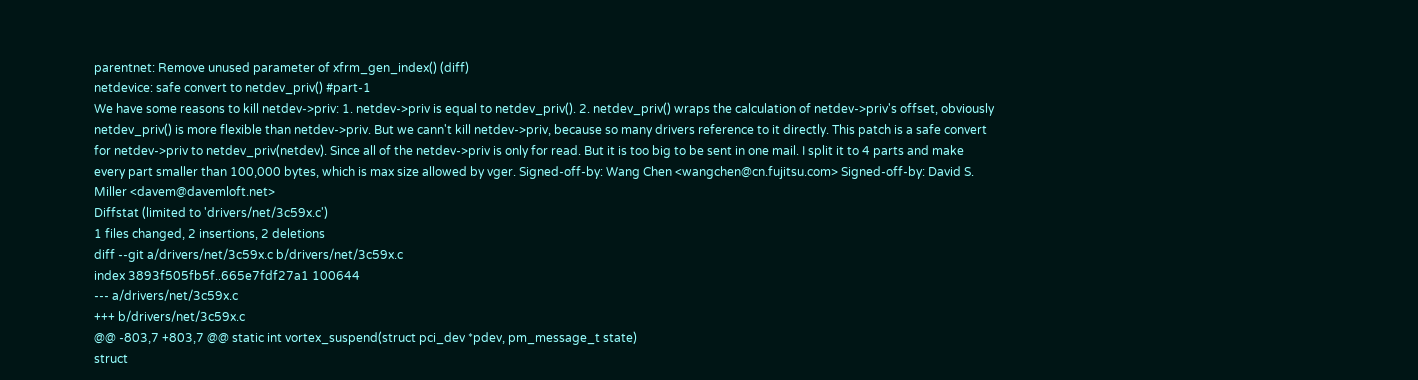parentnet: Remove unused parameter of xfrm_gen_index() (diff)
netdevice: safe convert to netdev_priv() #part-1
We have some reasons to kill netdev->priv: 1. netdev->priv is equal to netdev_priv(). 2. netdev_priv() wraps the calculation of netdev->priv's offset, obviously netdev_priv() is more flexible than netdev->priv. But we cann't kill netdev->priv, because so many drivers reference to it directly. This patch is a safe convert for netdev->priv to netdev_priv(netdev). Since all of the netdev->priv is only for read. But it is too big to be sent in one mail. I split it to 4 parts and make every part smaller than 100,000 bytes, which is max size allowed by vger. Signed-off-by: Wang Chen <wangchen@cn.fujitsu.com> Signed-off-by: David S. Miller <davem@davemloft.net>
Diffstat (limited to 'drivers/net/3c59x.c')
1 files changed, 2 insertions, 2 deletions
diff --git a/drivers/net/3c59x.c b/drivers/net/3c59x.c
index 3893f505fb5f..665e7fdf27a1 100644
--- a/drivers/net/3c59x.c
+++ b/drivers/net/3c59x.c
@@ -803,7 +803,7 @@ static int vortex_suspend(struct pci_dev *pdev, pm_message_t state)
struct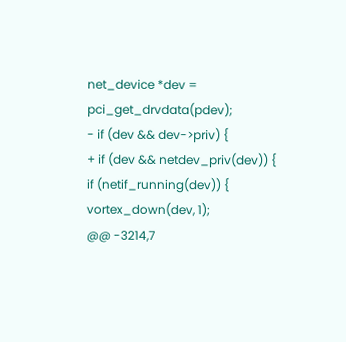net_device *dev = pci_get_drvdata(pdev);
- if (dev && dev->priv) {
+ if (dev && netdev_priv(dev)) {
if (netif_running(dev)) {
vortex_down(dev, 1);
@@ -3214,7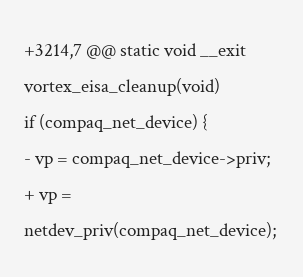+3214,7 @@ static void __exit vortex_eisa_cleanup(void)
if (compaq_net_device) {
- vp = compaq_net_device->priv;
+ vp = netdev_priv(compaq_net_device);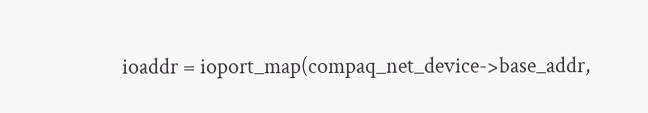ioaddr = ioport_map(compaq_net_device->base_addr,